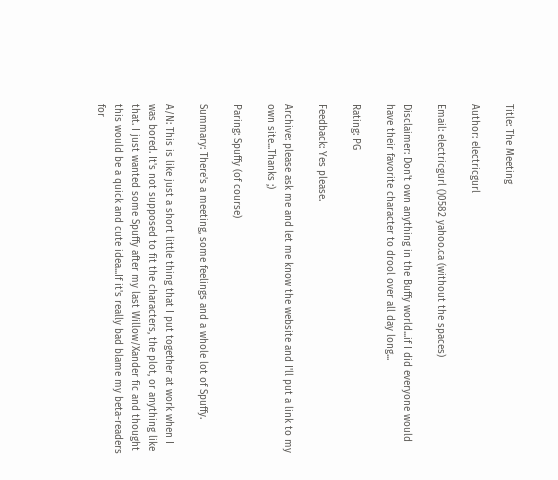Title: The Meeting

Author: electricgurl

Email: electricgurl ()0582 yahoo.ca (without the spaces)

Disclaimer: Don't own anything in the Buffy world...if I did everyone would have their favorite character to drool over all day long...

Rating: PG

Feedback: Yes please.

Archive: please ask me and let me know the website and I'll put a link to my own site...Thanks ;)

Paring: Spuffy (of course)

Summary: There's a meeting, some feelings and a whole lot of Spuffy.

A/N: This is like just a short little thing that I put together at work when I was bored. It's not supposed to fit the characters, the plot, or anything like that. I just wanted some Spuffy after my last Willow/Xander fic and thought this would be a quick and cute idea...If it's really bad blame my beta-readers for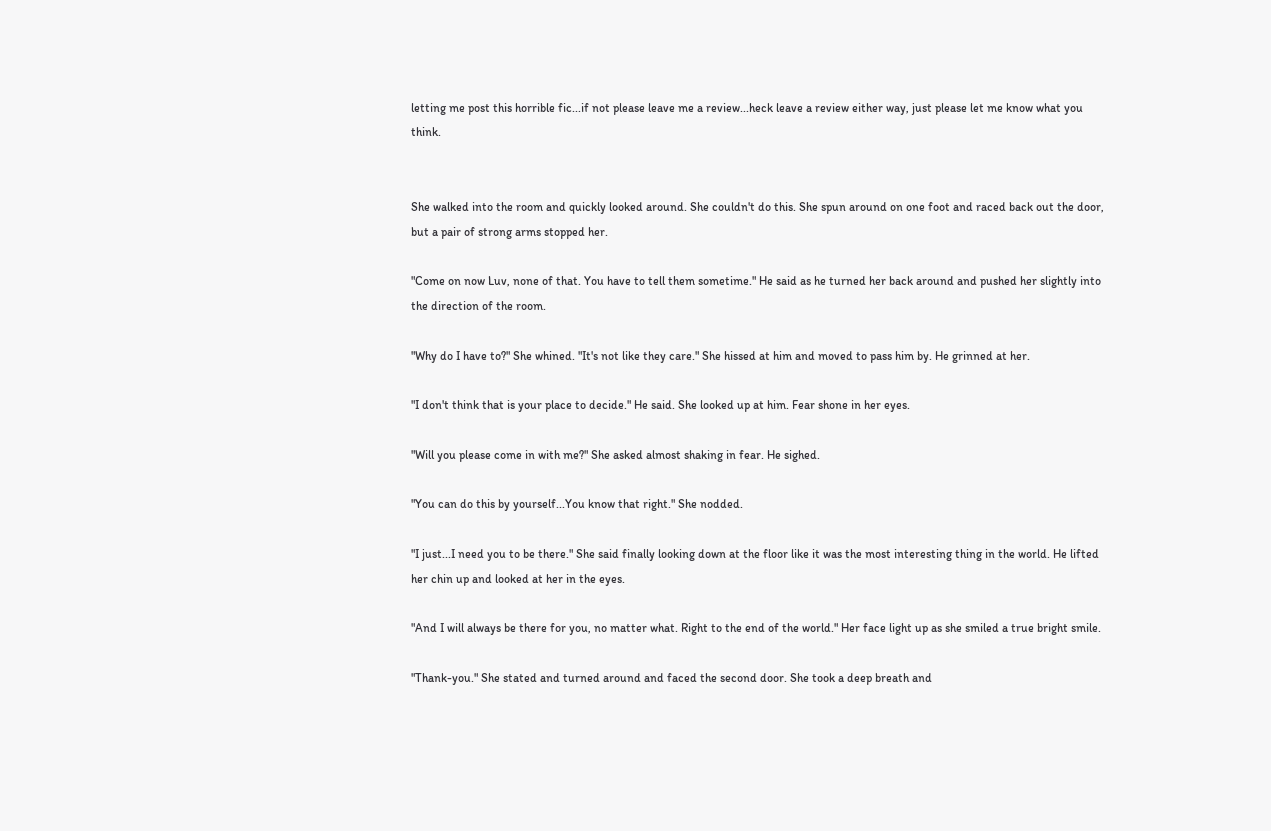letting me post this horrible fic...if not please leave me a review...heck leave a review either way, just please let me know what you think.


She walked into the room and quickly looked around. She couldn't do this. She spun around on one foot and raced back out the door, but a pair of strong arms stopped her.

"Come on now Luv, none of that. You have to tell them sometime." He said as he turned her back around and pushed her slightly into the direction of the room.

"Why do I have to?" She whined. "It's not like they care." She hissed at him and moved to pass him by. He grinned at her.

"I don't think that is your place to decide." He said. She looked up at him. Fear shone in her eyes.

"Will you please come in with me?" She asked almost shaking in fear. He sighed.

"You can do this by yourself...You know that right." She nodded.

"I just...I need you to be there." She said finally looking down at the floor like it was the most interesting thing in the world. He lifted her chin up and looked at her in the eyes.

"And I will always be there for you, no matter what. Right to the end of the world." Her face light up as she smiled a true bright smile.

"Thank-you." She stated and turned around and faced the second door. She took a deep breath and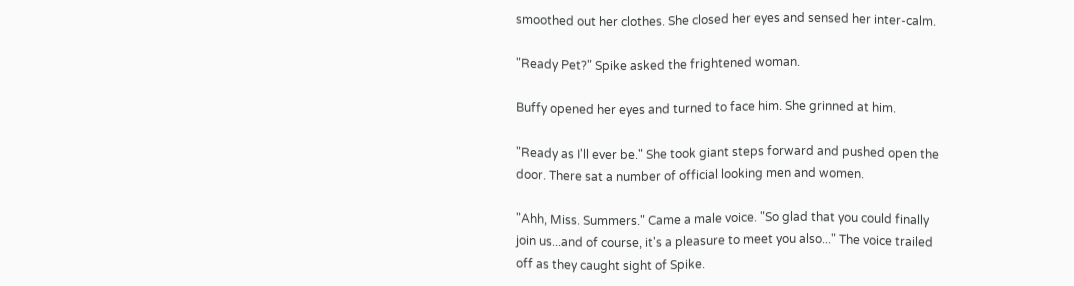smoothed out her clothes. She closed her eyes and sensed her inter-calm.

"Ready Pet?" Spike asked the frightened woman.

Buffy opened her eyes and turned to face him. She grinned at him.

"Ready as I'll ever be." She took giant steps forward and pushed open the door. There sat a number of official looking men and women.

"Ahh, Miss. Summers." Came a male voice. "So glad that you could finally join us...and of course, it's a pleasure to meet you also..." The voice trailed off as they caught sight of Spike.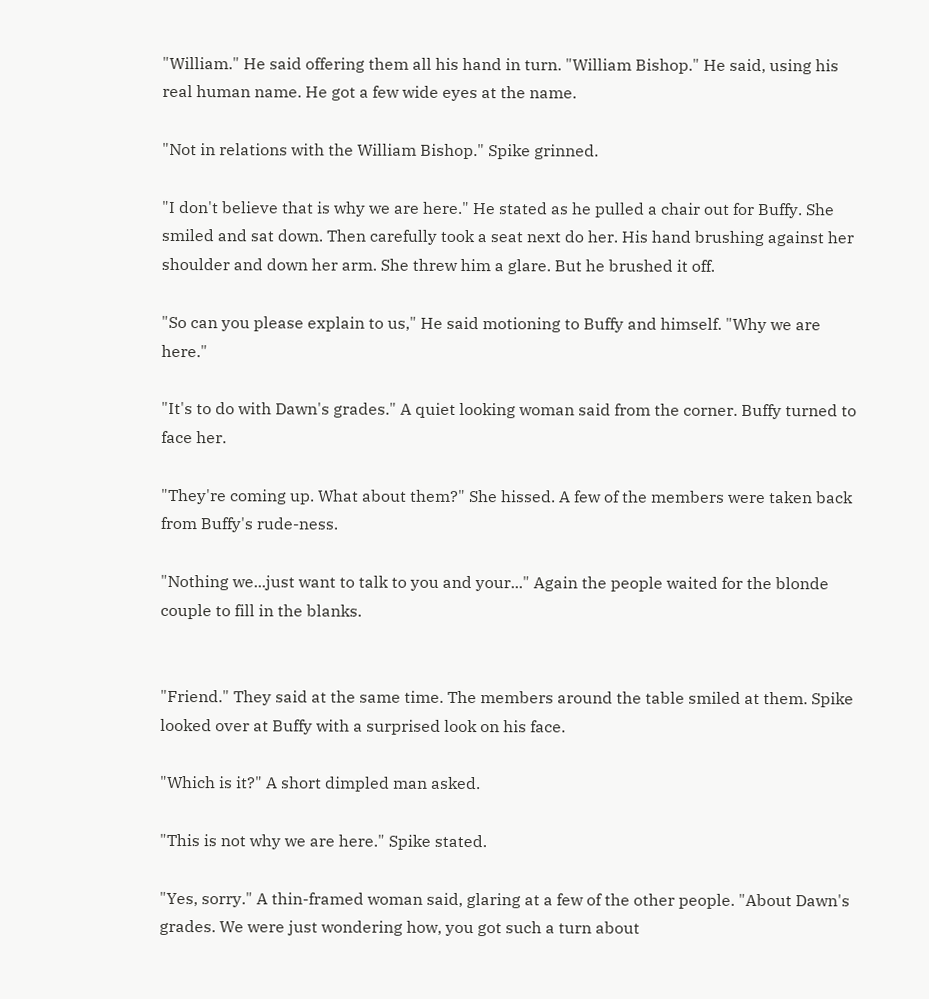"William." He said offering them all his hand in turn. "William Bishop." He said, using his real human name. He got a few wide eyes at the name.

"Not in relations with the William Bishop." Spike grinned.

"I don't believe that is why we are here." He stated as he pulled a chair out for Buffy. She smiled and sat down. Then carefully took a seat next do her. His hand brushing against her shoulder and down her arm. She threw him a glare. But he brushed it off.

"So can you please explain to us," He said motioning to Buffy and himself. "Why we are here."

"It's to do with Dawn's grades." A quiet looking woman said from the corner. Buffy turned to face her.

"They're coming up. What about them?" She hissed. A few of the members were taken back from Buffy's rude-ness.

"Nothing we...just want to talk to you and your..." Again the people waited for the blonde couple to fill in the blanks.


"Friend." They said at the same time. The members around the table smiled at them. Spike looked over at Buffy with a surprised look on his face.

"Which is it?" A short dimpled man asked.

"This is not why we are here." Spike stated.

"Yes, sorry." A thin-framed woman said, glaring at a few of the other people. "About Dawn's grades. We were just wondering how, you got such a turn about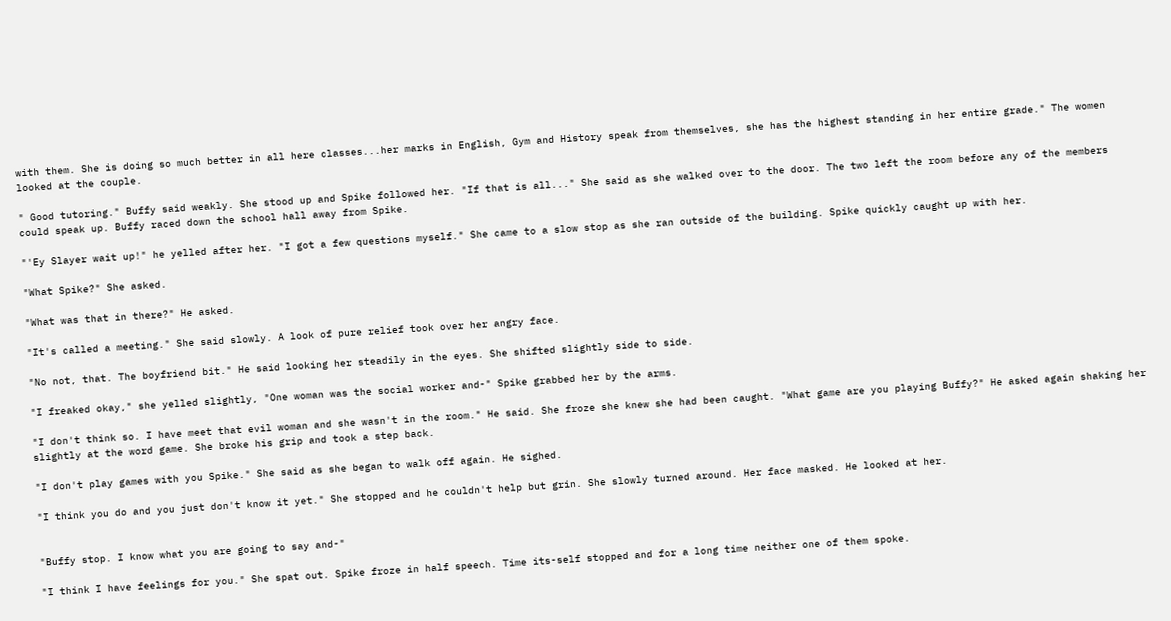with them. She is doing so much better in all here classes...her marks in English, Gym and History speak from themselves, she has the highest standing in her entire grade." The women looked at the couple.

" Good tutoring." Buffy said weakly. She stood up and Spike followed her. "If that is all..." She said as she walked over to the door. The two left the room before any of the members could speak up. Buffy raced down the school hall away from Spike.

"'Ey Slayer wait up!" he yelled after her. "I got a few questions myself." She came to a slow stop as she ran outside of the building. Spike quickly caught up with her.

"What Spike?" She asked.

"What was that in there?" He asked.

"It's called a meeting." She said slowly. A look of pure relief took over her angry face.

"No not, that. The boyfriend bit." He said looking her steadily in the eyes. She shifted slightly side to side.

"I freaked okay," she yelled slightly, "One woman was the social worker and-" Spike grabbed her by the arms.

"I don't think so. I have meet that evil woman and she wasn't in the room." He said. She froze she knew she had been caught. "What game are you playing Buffy?" He asked again shaking her slightly at the word game. She broke his grip and took a step back.

"I don't play games with you Spike." She said as she began to walk off again. He sighed.

"I think you do and you just don't know it yet." She stopped and he couldn't help but grin. She slowly turned around. Her face masked. He looked at her.


"Buffy stop. I know what you are going to say and-"

"I think I have feelings for you." She spat out. Spike froze in half speech. Time its-self stopped and for a long time neither one of them spoke.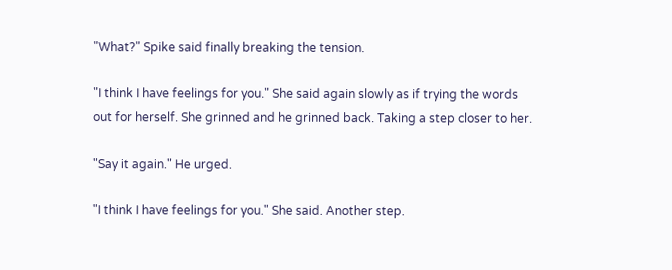"What?" Spike said finally breaking the tension.

"I think I have feelings for you." She said again slowly as if trying the words out for herself. She grinned and he grinned back. Taking a step closer to her.

"Say it again." He urged.

"I think I have feelings for you." She said. Another step.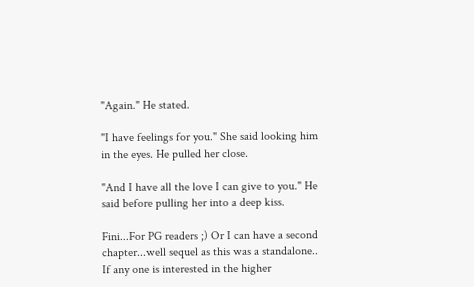"Again." He stated.

"I have feelings for you." She said looking him in the eyes. He pulled her close.

"And I have all the love I can give to you." He said before pulling her into a deep kiss.

Fini...For PG readers ;) Or I can have a second chapter...well sequel as this was a standalone.. If any one is interested in the higher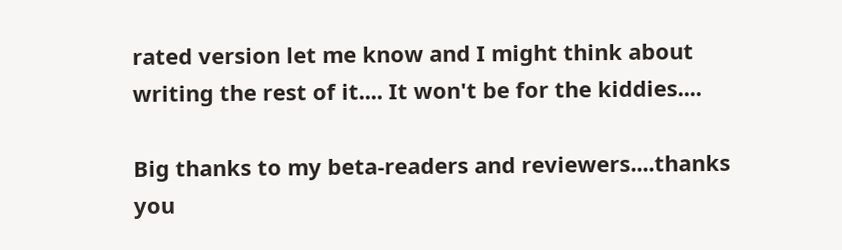rated version let me know and I might think about writing the rest of it.... It won't be for the kiddies....

Big thanks to my beta-readers and reviewers....thanks you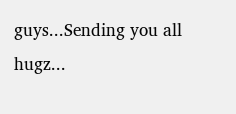guys...Sending you all hugz...